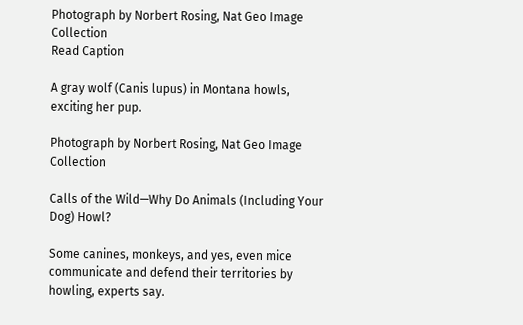Photograph by Norbert Rosing, Nat Geo Image Collection
Read Caption

A gray wolf (Canis lupus) in Montana howls, exciting her pup.

Photograph by Norbert Rosing, Nat Geo Image Collection

Calls of the Wild—Why Do Animals (Including Your Dog) Howl?

Some canines, monkeys, and yes, even mice communicate and defend their territories by howling, experts say.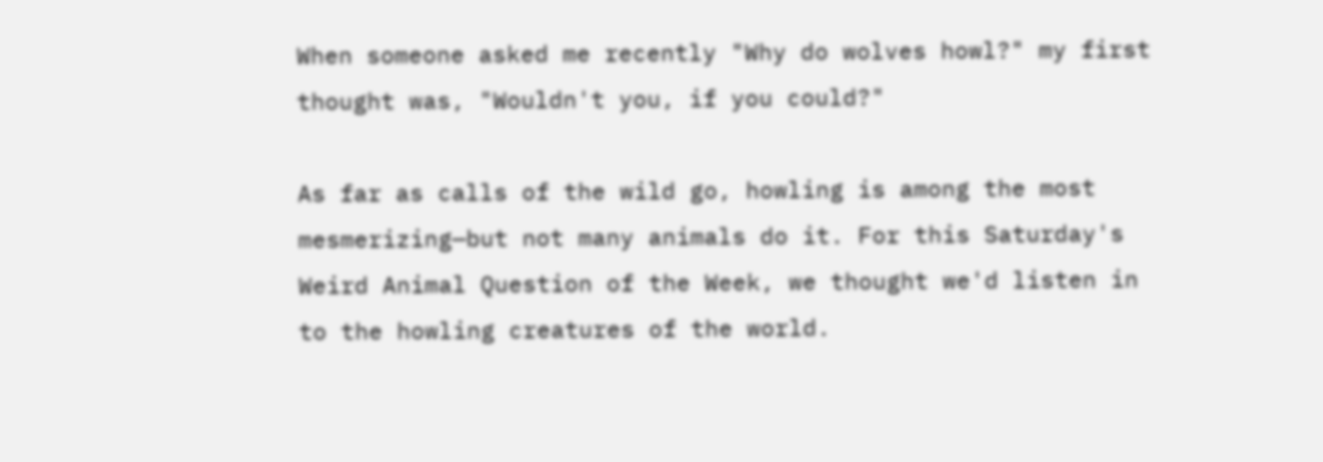When someone asked me recently "Why do wolves howl?" my first thought was, "Wouldn't you, if you could?"

As far as calls of the wild go, howling is among the most mesmerizing—but not many animals do it. For this Saturday's Weird Animal Question of the Week, we thought we'd listen in to the howling creatures of the world.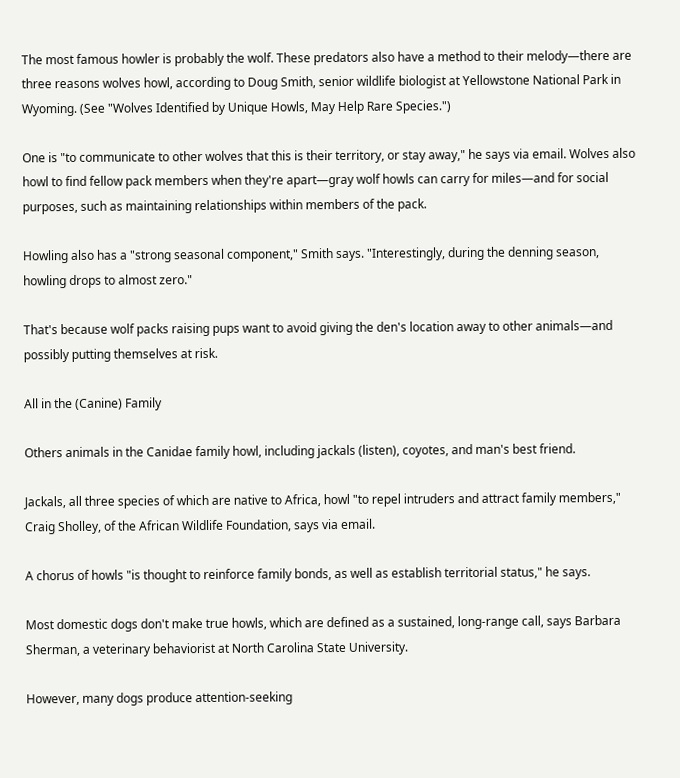The most famous howler is probably the wolf. These predators also have a method to their melody—there are three reasons wolves howl, according to Doug Smith, senior wildlife biologist at Yellowstone National Park in Wyoming. (See "Wolves Identified by Unique Howls, May Help Rare Species.")

One is "to communicate to other wolves that this is their territory, or stay away," he says via email. Wolves also howl to find fellow pack members when they're apart—gray wolf howls can carry for miles—and for social purposes, such as maintaining relationships within members of the pack.

Howling also has a "strong seasonal component," Smith says. "Interestingly, during the denning season, howling drops to almost zero."

That's because wolf packs raising pups want to avoid giving the den's location away to other animals—and possibly putting themselves at risk.

All in the (Canine) Family

Others animals in the Canidae family howl, including jackals (listen), coyotes, and man's best friend.

Jackals, all three species of which are native to Africa, howl "to repel intruders and attract family members," Craig Sholley, of the African Wildlife Foundation, says via email.

A chorus of howls "is thought to reinforce family bonds, as well as establish territorial status," he says.

Most domestic dogs don't make true howls, which are defined as a sustained, long-range call, says Barbara Sherman, a veterinary behaviorist at North Carolina State University.

However, many dogs produce attention-seeking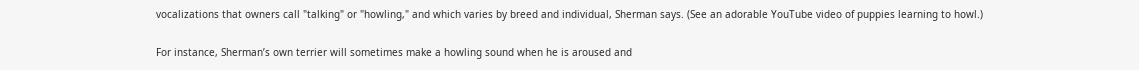vocalizations that owners call "talking" or "howling," and which varies by breed and individual, Sherman says. (See an adorable YouTube video of puppies learning to howl.)

For instance, Sherman’s own terrier will sometimes make a howling sound when he is aroused and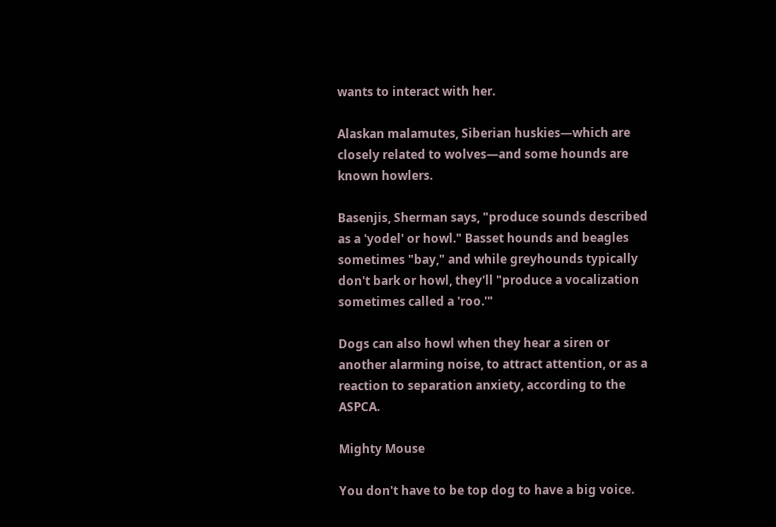wants to interact with her.

Alaskan malamutes, Siberian huskies—which are closely related to wolves—and some hounds are known howlers.

Basenjis, Sherman says, "produce sounds described as a 'yodel' or howl." Basset hounds and beagles sometimes "bay," and while greyhounds typically don't bark or howl, they'll "produce a vocalization sometimes called a 'roo.'"

Dogs can also howl when they hear a siren or another alarming noise, to attract attention, or as a reaction to separation anxiety, according to the ASPCA.

Mighty Mouse

You don't have to be top dog to have a big voice.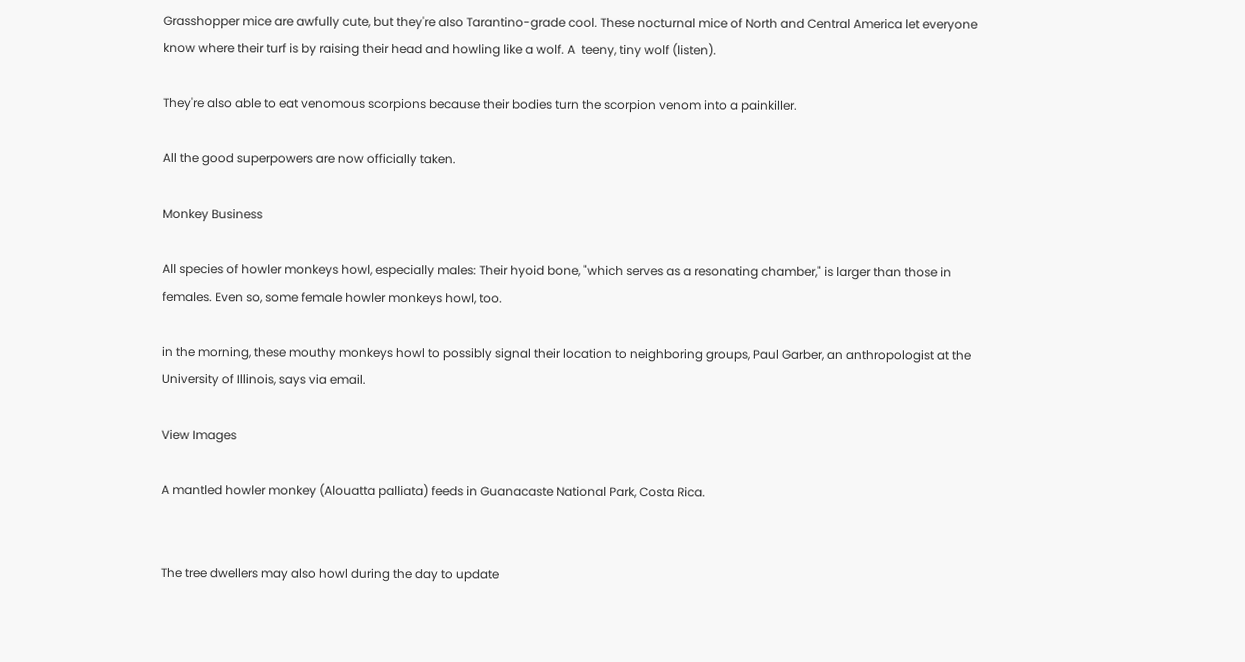Grasshopper mice are awfully cute, but they're also Tarantino-grade cool. These nocturnal mice of North and Central America let everyone know where their turf is by raising their head and howling like a wolf. A  teeny, tiny wolf (listen).

They're also able to eat venomous scorpions because their bodies turn the scorpion venom into a painkiller.

All the good superpowers are now officially taken.

Monkey Business

All species of howler monkeys howl, especially males: Their hyoid bone, "which serves as a resonating chamber," is larger than those in females. Even so, some female howler monkeys howl, too.

in the morning, these mouthy monkeys howl to possibly signal their location to neighboring groups, Paul Garber, an anthropologist at the University of Illinois, says via email.

View Images

A mantled howler monkey (Alouatta palliata) feeds in Guanacaste National Park, Costa Rica.


The tree dwellers may also howl during the day to update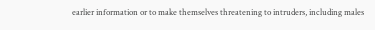earlier information or to make themselves threatening to intruders, including males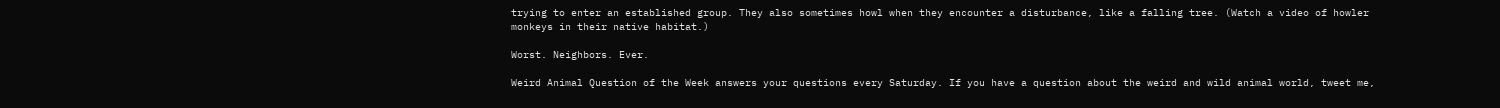trying to enter an established group. They also sometimes howl when they encounter a disturbance, like a falling tree. (Watch a video of howler monkeys in their native habitat.)

Worst. Neighbors. Ever.

Weird Animal Question of the Week answers your questions every Saturday. If you have a question about the weird and wild animal world, tweet me,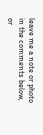leave me a note or photo in the comments below, or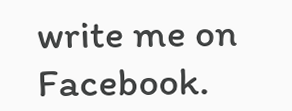write me on Facebook.